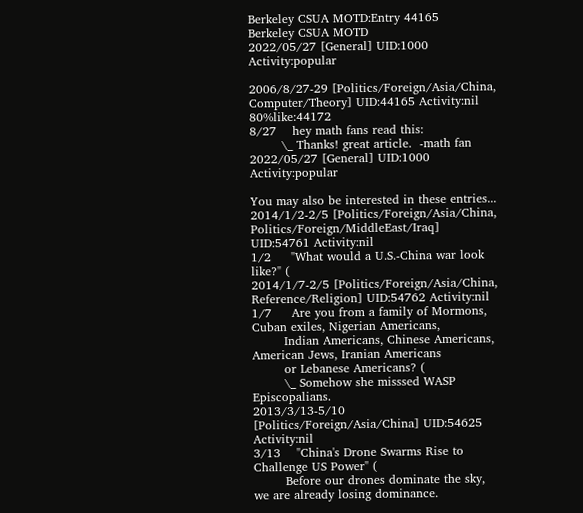Berkeley CSUA MOTD:Entry 44165
Berkeley CSUA MOTD
2022/05/27 [General] UID:1000 Activity:popular

2006/8/27-29 [Politics/Foreign/Asia/China, Computer/Theory] UID:44165 Activity:nil 80%like:44172
8/27    hey math fans read this:
        \_ Thanks! great article.  -math fan
2022/05/27 [General] UID:1000 Activity:popular

You may also be interested in these entries...
2014/1/2-2/5 [Politics/Foreign/Asia/China, Politics/Foreign/MiddleEast/Iraq] UID:54761 Activity:nil
1/2     "What would a U.S.-China war look like?" (
2014/1/7-2/5 [Politics/Foreign/Asia/China, Reference/Religion] UID:54762 Activity:nil
1/7     Are you from a family of Mormons, Cuban exiles, Nigerian Americans,
        Indian Americans, Chinese Americans, American Jews, Iranian Americans
        or Lebanese Americans? (
        \_ Somehow she misssed WASP Episcopalians.
2013/3/13-5/10 [Politics/Foreign/Asia/China] UID:54625 Activity:nil
3/13    "China's Drone Swarms Rise to Challenge US Power" (
        Before our drones dominate the sky, we are already losing dominance.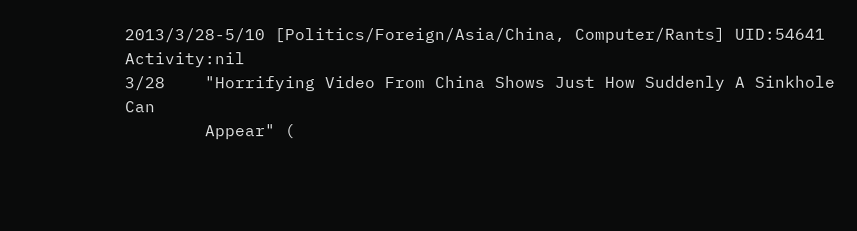2013/3/28-5/10 [Politics/Foreign/Asia/China, Computer/Rants] UID:54641 Activity:nil
3/28    "Horrifying Video From China Shows Just How Suddenly A Sinkhole Can
        Appear" (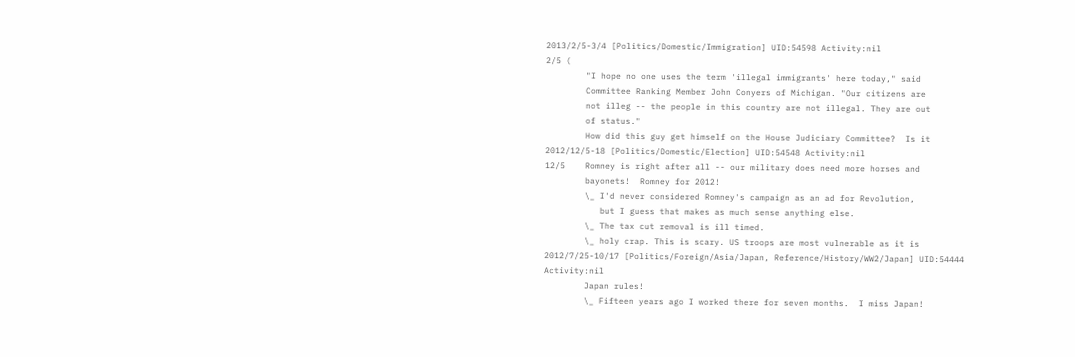2013/2/5-3/4 [Politics/Domestic/Immigration] UID:54598 Activity:nil
2/5 (
        "I hope no one uses the term 'illegal immigrants' here today," said
        Committee Ranking Member John Conyers of Michigan. "Our citizens are
        not illeg -- the people in this country are not illegal. They are out
        of status."
        How did this guy get himself on the House Judiciary Committee?  Is it
2012/12/5-18 [Politics/Domestic/Election] UID:54548 Activity:nil
12/5    Romney is right after all -- our military does need more horses and
        bayonets!  Romney for 2012!
        \_ I'd never considered Romney's campaign as an ad for Revolution,
           but I guess that makes as much sense anything else.
        \_ The tax cut removal is ill timed.
        \_ holy crap. This is scary. US troops are most vulnerable as it is
2012/7/25-10/17 [Politics/Foreign/Asia/Japan, Reference/History/WW2/Japan] UID:54444 Activity:nil
        Japan rules!
        \_ Fifteen years ago I worked there for seven months.  I miss Japan!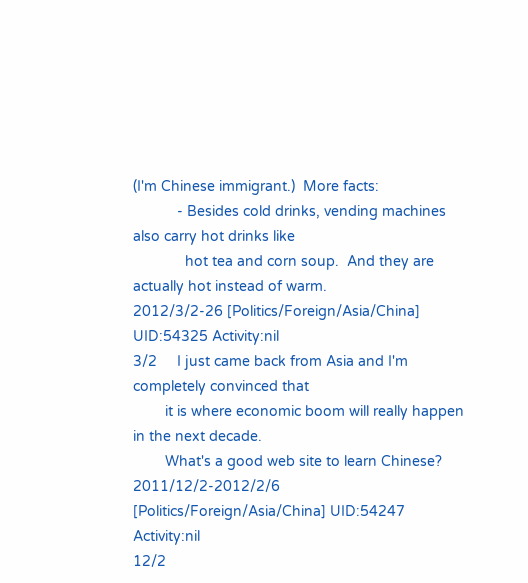(I'm Chinese immigrant.)  More facts:
           - Besides cold drinks, vending machines also carry hot drinks like
             hot tea and corn soup.  And they are actually hot instead of warm.
2012/3/2-26 [Politics/Foreign/Asia/China] UID:54325 Activity:nil
3/2     I just came back from Asia and I'm completely convinced that
        it is where economic boom will really happen in the next decade.
        What's a good web site to learn Chinese?
2011/12/2-2012/2/6 [Politics/Foreign/Asia/China] UID:54247 Activity:nil
12/2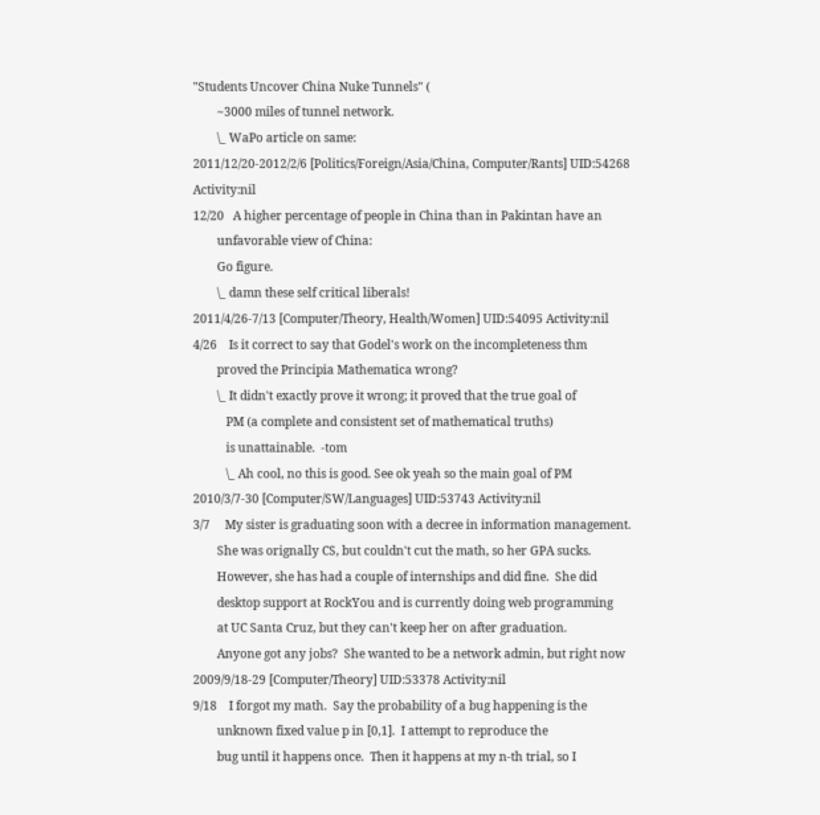"Students Uncover China Nuke Tunnels" (
        ~3000 miles of tunnel network.
        \_ WaPo article on same:
2011/12/20-2012/2/6 [Politics/Foreign/Asia/China, Computer/Rants] UID:54268 Activity:nil
12/20   A higher percentage of people in China than in Pakintan have an
        unfavorable view of China:
        Go figure.
        \_ damn these self critical liberals!
2011/4/26-7/13 [Computer/Theory, Health/Women] UID:54095 Activity:nil
4/26    Is it correct to say that Godel's work on the incompleteness thm
        proved the Principia Mathematica wrong?
        \_ It didn't exactly prove it wrong; it proved that the true goal of
           PM (a complete and consistent set of mathematical truths)
           is unattainable.  -tom
           \_ Ah cool, no this is good. See ok yeah so the main goal of PM
2010/3/7-30 [Computer/SW/Languages] UID:53743 Activity:nil
3/7     My sister is graduating soon with a decree in information management.
        She was orignally CS, but couldn't cut the math, so her GPA sucks.
        However, she has had a couple of internships and did fine.  She did
        desktop support at RockYou and is currently doing web programming
        at UC Santa Cruz, but they can't keep her on after graduation.
        Anyone got any jobs?  She wanted to be a network admin, but right now
2009/9/18-29 [Computer/Theory] UID:53378 Activity:nil
9/18    I forgot my math.  Say the probability of a bug happening is the
        unknown fixed value p in [0,1].  I attempt to reproduce the
        bug until it happens once.  Then it happens at my n-th trial, so I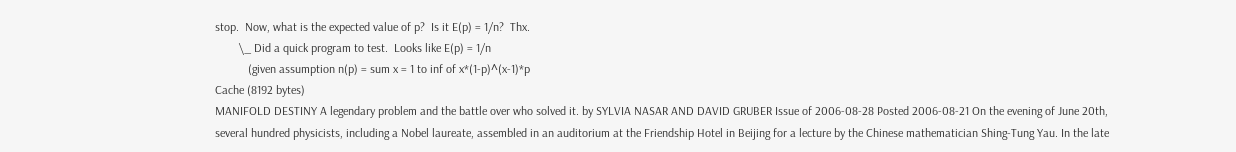stop.  Now, what is the expected value of p?  Is it E(p) = 1/n?  Thx.
        \_ Did a quick program to test.  Looks like E(p) = 1/n
           (given assumption n(p) = sum x = 1 to inf of x*(1-p)^(x-1)*p
Cache (8192 bytes)
MANIFOLD DESTINY A legendary problem and the battle over who solved it. by SYLVIA NASAR AND DAVID GRUBER Issue of 2006-08-28 Posted 2006-08-21 On the evening of June 20th, several hundred physicists, including a Nobel laureate, assembled in an auditorium at the Friendship Hotel in Beijing for a lecture by the Chinese mathematician Shing-Tung Yau. In the late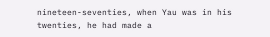nineteen-seventies, when Yau was in his twenties, he had made a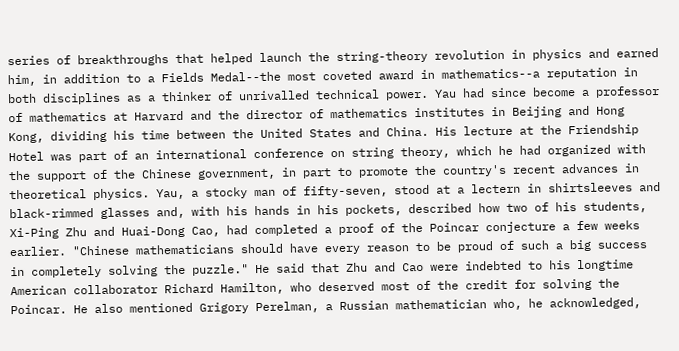series of breakthroughs that helped launch the string-theory revolution in physics and earned him, in addition to a Fields Medal--the most coveted award in mathematics--a reputation in both disciplines as a thinker of unrivalled technical power. Yau had since become a professor of mathematics at Harvard and the director of mathematics institutes in Beijing and Hong Kong, dividing his time between the United States and China. His lecture at the Friendship Hotel was part of an international conference on string theory, which he had organized with the support of the Chinese government, in part to promote the country's recent advances in theoretical physics. Yau, a stocky man of fifty-seven, stood at a lectern in shirtsleeves and black-rimmed glasses and, with his hands in his pockets, described how two of his students, Xi-Ping Zhu and Huai-Dong Cao, had completed a proof of the Poincar conjecture a few weeks earlier. "Chinese mathematicians should have every reason to be proud of such a big success in completely solving the puzzle." He said that Zhu and Cao were indebted to his longtime American collaborator Richard Hamilton, who deserved most of the credit for solving the Poincar. He also mentioned Grigory Perelman, a Russian mathematician who, he acknowledged,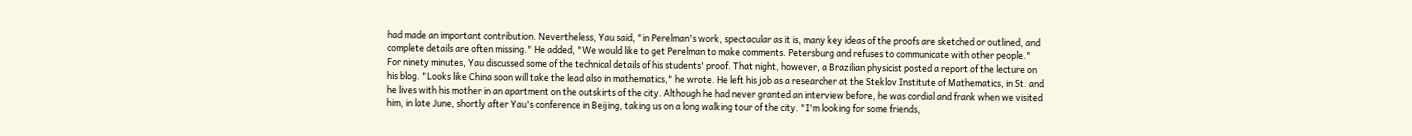had made an important contribution. Nevertheless, Yau said, "in Perelman's work, spectacular as it is, many key ideas of the proofs are sketched or outlined, and complete details are often missing." He added, "We would like to get Perelman to make comments. Petersburg and refuses to communicate with other people." For ninety minutes, Yau discussed some of the technical details of his students' proof. That night, however, a Brazilian physicist posted a report of the lecture on his blog. "Looks like China soon will take the lead also in mathematics," he wrote. He left his job as a researcher at the Steklov Institute of Mathematics, in St. and he lives with his mother in an apartment on the outskirts of the city. Although he had never granted an interview before, he was cordial and frank when we visited him, in late June, shortly after Yau's conference in Beijing, taking us on a long walking tour of the city. "I'm looking for some friends,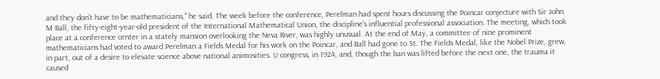and they don't have to be mathematicians," he said. The week before the conference, Perelman had spent hours discussing the Poincar conjecture with Sir John M Ball, the fifty-eight-year-old president of the International Mathematical Union, the discipline's influential professional association. The meeting, which took place at a conference center in a stately mansion overlooking the Neva River, was highly unusual. At the end of May, a committee of nine prominent mathematicians had voted to award Perelman a Fields Medal for his work on the Poincar, and Ball had gone to St. The Fields Medal, like the Nobel Prize, grew, in part, out of a desire to elevate science above national animosities. U congress, in 1924, and, though the ban was lifted before the next one, the trauma it caused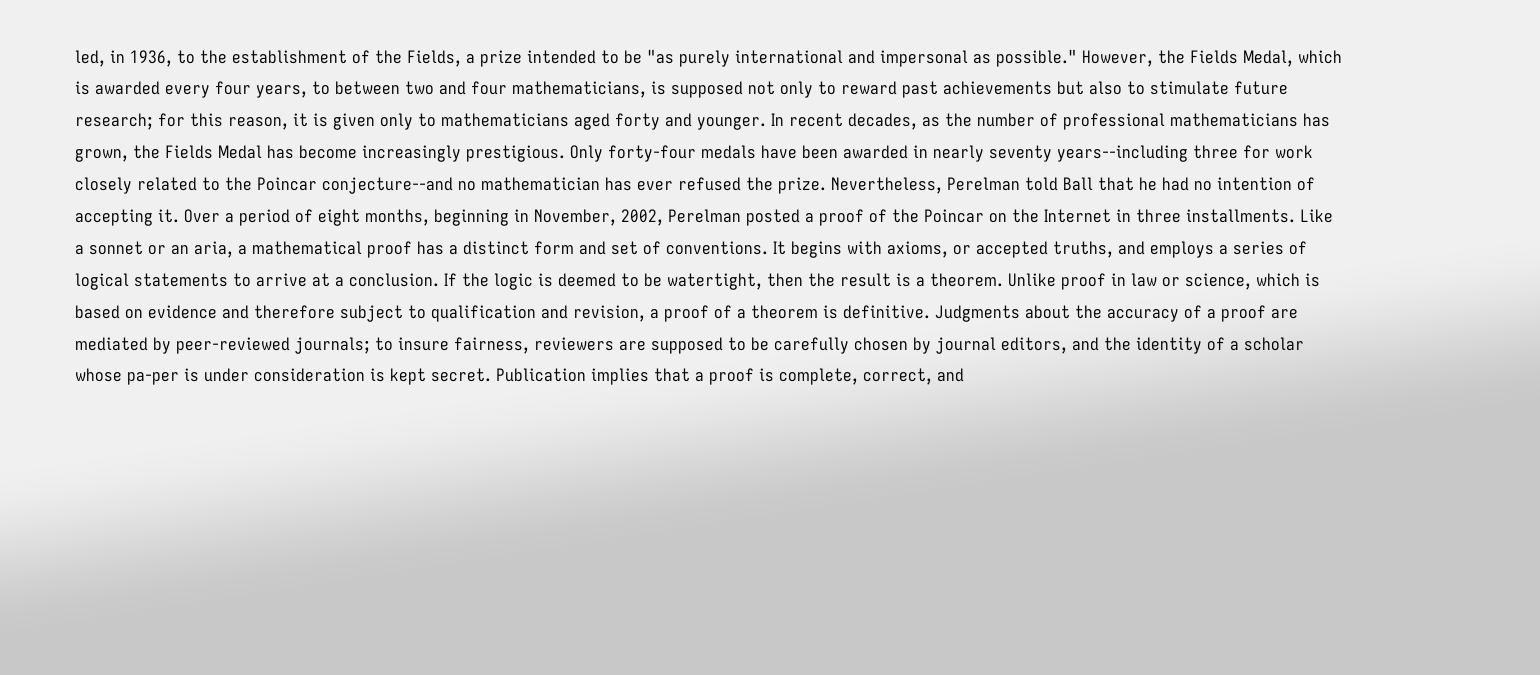led, in 1936, to the establishment of the Fields, a prize intended to be "as purely international and impersonal as possible." However, the Fields Medal, which is awarded every four years, to between two and four mathematicians, is supposed not only to reward past achievements but also to stimulate future research; for this reason, it is given only to mathematicians aged forty and younger. In recent decades, as the number of professional mathematicians has grown, the Fields Medal has become increasingly prestigious. Only forty-four medals have been awarded in nearly seventy years--including three for work closely related to the Poincar conjecture--and no mathematician has ever refused the prize. Nevertheless, Perelman told Ball that he had no intention of accepting it. Over a period of eight months, beginning in November, 2002, Perelman posted a proof of the Poincar on the Internet in three installments. Like a sonnet or an aria, a mathematical proof has a distinct form and set of conventions. It begins with axioms, or accepted truths, and employs a series of logical statements to arrive at a conclusion. If the logic is deemed to be watertight, then the result is a theorem. Unlike proof in law or science, which is based on evidence and therefore subject to qualification and revision, a proof of a theorem is definitive. Judgments about the accuracy of a proof are mediated by peer-reviewed journals; to insure fairness, reviewers are supposed to be carefully chosen by journal editors, and the identity of a scholar whose pa-per is under consideration is kept secret. Publication implies that a proof is complete, correct, and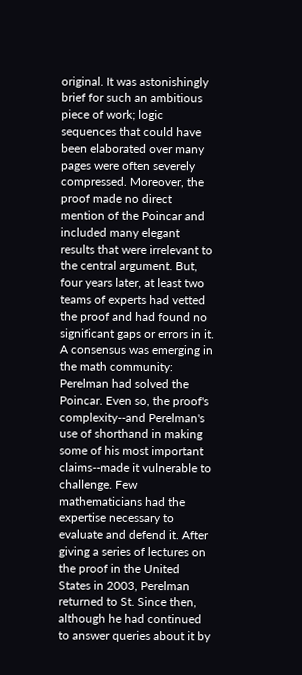original. It was astonishingly brief for such an ambitious piece of work; logic sequences that could have been elaborated over many pages were often severely compressed. Moreover, the proof made no direct mention of the Poincar and included many elegant results that were irrelevant to the central argument. But, four years later, at least two teams of experts had vetted the proof and had found no significant gaps or errors in it. A consensus was emerging in the math community: Perelman had solved the Poincar. Even so, the proof's complexity--and Perelman's use of shorthand in making some of his most important claims--made it vulnerable to challenge. Few mathematicians had the expertise necessary to evaluate and defend it. After giving a series of lectures on the proof in the United States in 2003, Perelman returned to St. Since then, although he had continued to answer queries about it by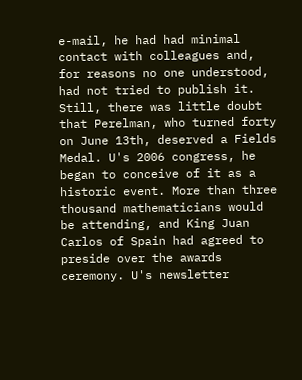e-mail, he had had minimal contact with colleagues and, for reasons no one understood, had not tried to publish it. Still, there was little doubt that Perelman, who turned forty on June 13th, deserved a Fields Medal. U's 2006 congress, he began to conceive of it as a historic event. More than three thousand mathematicians would be attending, and King Juan Carlos of Spain had agreed to preside over the awards ceremony. U's newsletter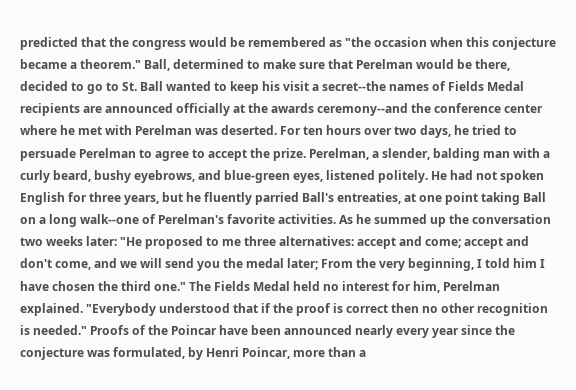predicted that the congress would be remembered as "the occasion when this conjecture became a theorem." Ball, determined to make sure that Perelman would be there, decided to go to St. Ball wanted to keep his visit a secret--the names of Fields Medal recipients are announced officially at the awards ceremony--and the conference center where he met with Perelman was deserted. For ten hours over two days, he tried to persuade Perelman to agree to accept the prize. Perelman, a slender, balding man with a curly beard, bushy eyebrows, and blue-green eyes, listened politely. He had not spoken English for three years, but he fluently parried Ball's entreaties, at one point taking Ball on a long walk--one of Perelman's favorite activities. As he summed up the conversation two weeks later: "He proposed to me three alternatives: accept and come; accept and don't come, and we will send you the medal later; From the very beginning, I told him I have chosen the third one." The Fields Medal held no interest for him, Perelman explained. "Everybody understood that if the proof is correct then no other recognition is needed." Proofs of the Poincar have been announced nearly every year since the conjecture was formulated, by Henri Poincar, more than a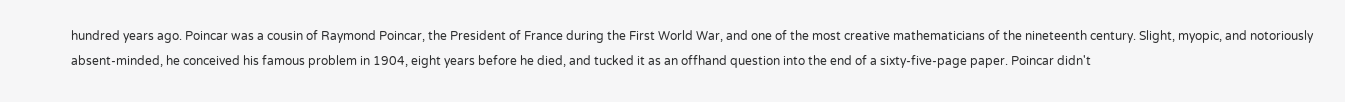hundred years ago. Poincar was a cousin of Raymond Poincar, the President of France during the First World War, and one of the most creative mathematicians of the nineteenth century. Slight, myopic, and notoriously absent-minded, he conceived his famous problem in 1904, eight years before he died, and tucked it as an offhand question into the end of a sixty-five-page paper. Poincar didn't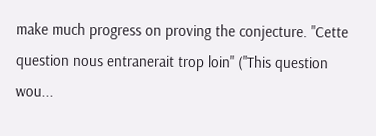make much progress on proving the conjecture. "Cette question nous entranerait trop loin" ("This question wou...